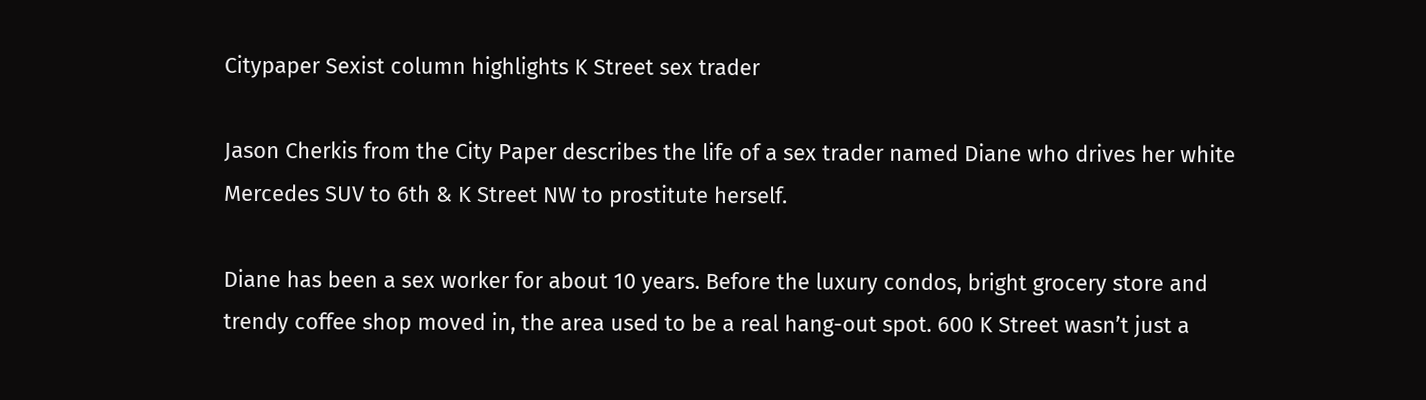Citypaper Sexist column highlights K Street sex trader

Jason Cherkis from the City Paper describes the life of a sex trader named Diane who drives her white Mercedes SUV to 6th & K Street NW to prostitute herself.

Diane has been a sex worker for about 10 years. Before the luxury condos, bright grocery store and trendy coffee shop moved in, the area used to be a real hang-out spot. 600 K Street wasn’t just a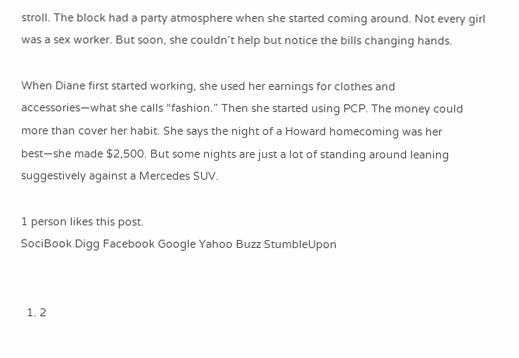stroll. The block had a party atmosphere when she started coming around. Not every girl was a sex worker. But soon, she couldn’t help but notice the bills changing hands.

When Diane first started working, she used her earnings for clothes and accessories—what she calls “fashion.” Then she started using PCP. The money could more than cover her habit. She says the night of a Howard homecoming was her best—she made $2,500. But some nights are just a lot of standing around leaning suggestively against a Mercedes SUV.

1 person likes this post.
SociBook Digg Facebook Google Yahoo Buzz StumbleUpon


  1. 2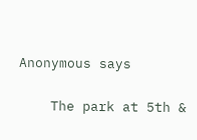Anonymous says

    The park at 5th &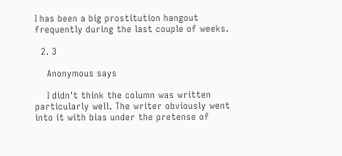I has been a big prostitution hangout frequently during the last couple of weeks.

  2. 3

    Anonymous says

    I didn't think the column was written particularly well. The writer obviously went into it with bias under the pretense of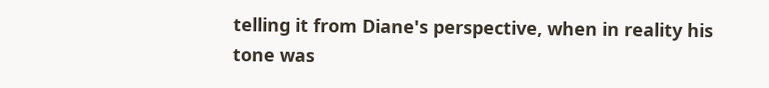telling it from Diane's perspective, when in reality his tone was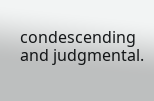condescending and judgmental.